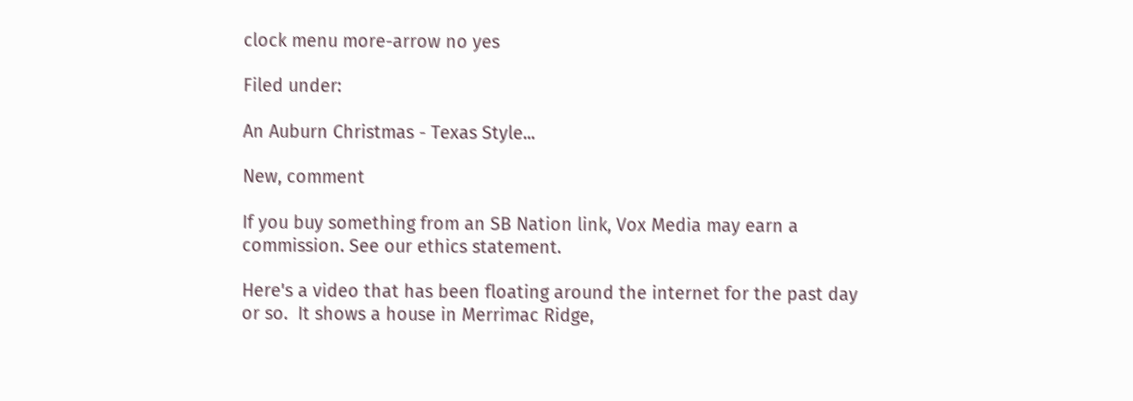clock menu more-arrow no yes

Filed under:

An Auburn Christmas - Texas Style...

New, comment

If you buy something from an SB Nation link, Vox Media may earn a commission. See our ethics statement.

Here's a video that has been floating around the internet for the past day or so.  It shows a house in Merrimac Ridge,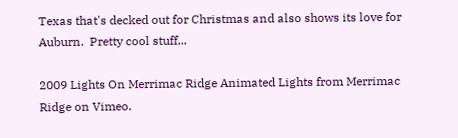Texas that's decked out for Christmas and also shows its love for Auburn.  Pretty cool stuff...

2009 Lights On Merrimac Ridge Animated Lights from Merrimac Ridge on Vimeo.